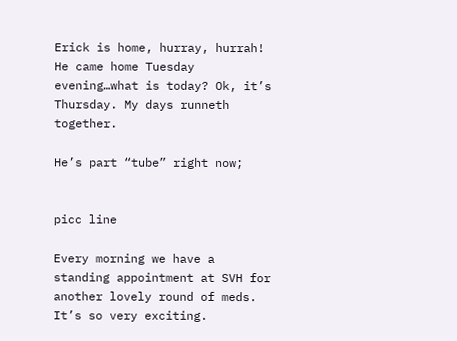Erick is home, hurray, hurrah!  He came home Tuesday evening…what is today? Ok, it’s Thursday. My days runneth together.

He’s part “tube” right now;


picc line

Every morning we have a standing appointment at SVH for another lovely round of meds.  It’s so very exciting.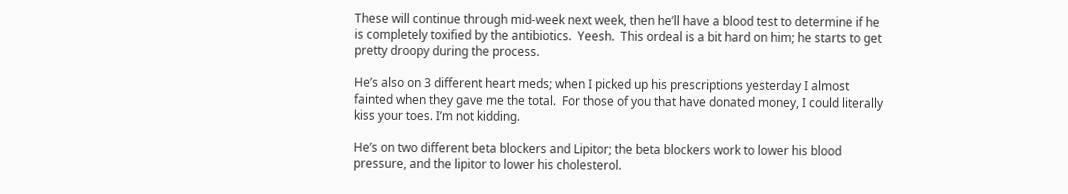These will continue through mid-week next week, then he’ll have a blood test to determine if he is completely toxified by the antibiotics.  Yeesh.  This ordeal is a bit hard on him; he starts to get pretty droopy during the process.

He’s also on 3 different heart meds; when I picked up his prescriptions yesterday I almost fainted when they gave me the total.  For those of you that have donated money, I could literally kiss your toes. I’m not kidding.

He’s on two different beta blockers and Lipitor; the beta blockers work to lower his blood pressure, and the lipitor to lower his cholesterol.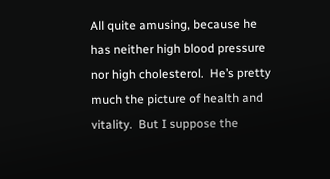All quite amusing, because he has neither high blood pressure nor high cholesterol.  He’s pretty much the picture of health and vitality.  But I suppose the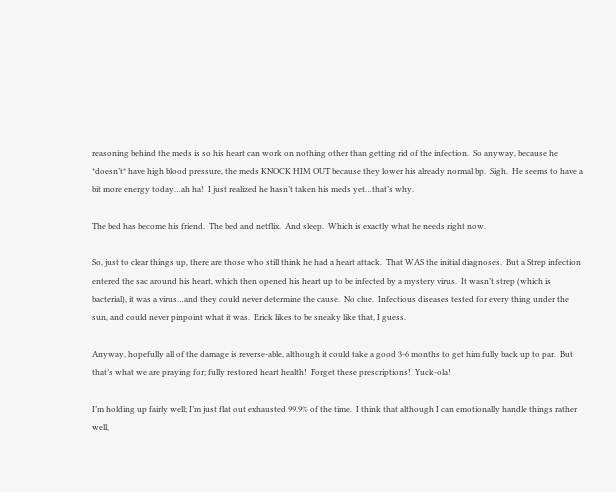reasoning behind the meds is so his heart can work on nothing other than getting rid of the infection.  So anyway, because he *doesn’t* have high blood pressure, the meds KNOCK HIM OUT because they lower his already normal bp.  Sigh.  He seems to have a bit more energy today…ah ha!  I just realized he hasn’t taken his meds yet…that’s why.

The bed has become his friend.  The bed and netflix.  And sleep.  Which is exactly what he needs right now.

So, just to clear things up, there are those who still think he had a heart attack.  That WAS the initial diagnoses.  But a Strep infection entered the sac around his heart, which then opened his heart up to be infected by a mystery virus.  It wasn’t strep (which is bacterial), it was a virus…and they could never determine the cause.  No clue.  Infectious diseases tested for every thing under the sun, and could never pinpoint what it was.  Erick likes to be sneaky like that, I guess.

Anyway, hopefully all of the damage is reverse-able, although it could take a good 3-6 months to get him fully back up to par.  But that’s what we are praying for; fully restored heart health!  Forget these prescriptions!  Yuck-ola!

I’m holding up fairly well; I’m just flat out exhausted 99.9% of the time.  I think that although I can emotionally handle things rather well,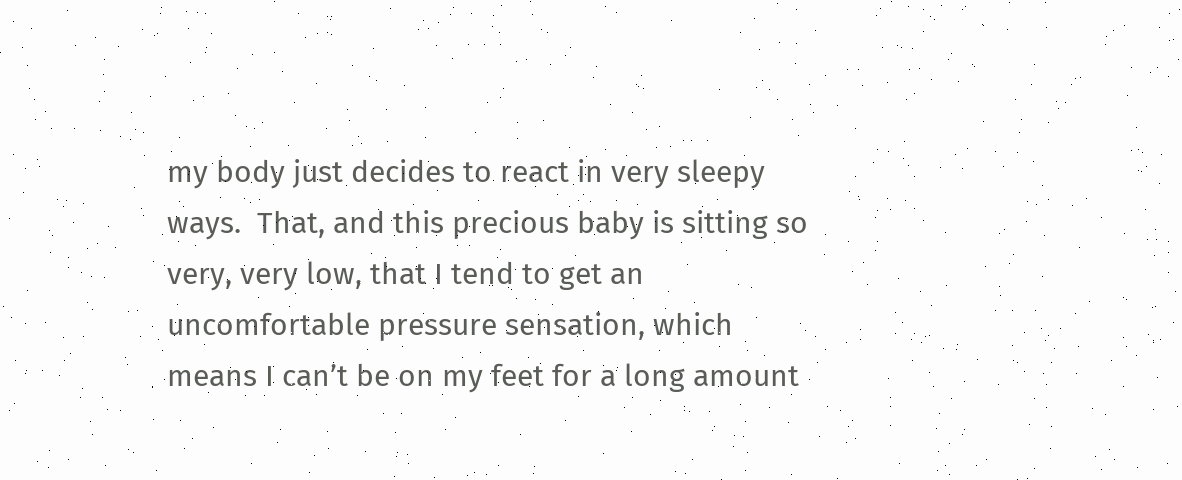my body just decides to react in very sleepy ways.  That, and this precious baby is sitting so very, very low, that I tend to get an uncomfortable pressure sensation, which means I can’t be on my feet for a long amount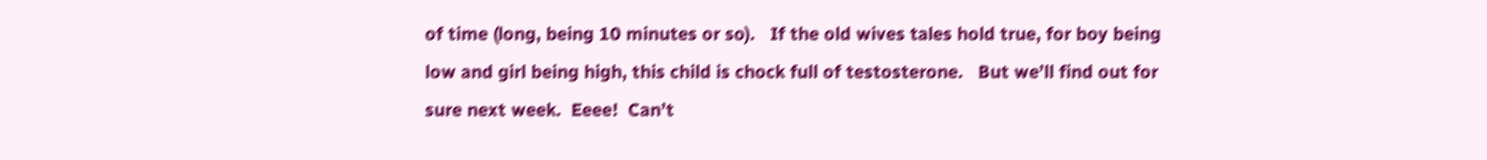of time (long, being 10 minutes or so).   If the old wives tales hold true, for boy being low and girl being high, this child is chock full of testosterone.   But we’ll find out for sure next week.  Eeee!  Can’t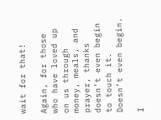wait for that!

Again, for those who have loved up on us through money, meals, and prayer, thanks doesn’t even begin to touch it.  Doesn’t even begin.

I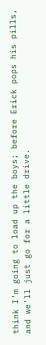think I’m going to load up the boys; before Erick pops his pills, and we’ll just go for a little drive.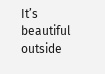It’s beautiful outside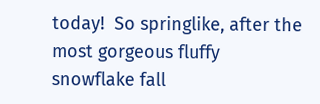today!  So springlike, after the most gorgeous fluffy snowflake fall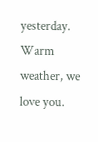yesterday.  Warm weather, we love you.